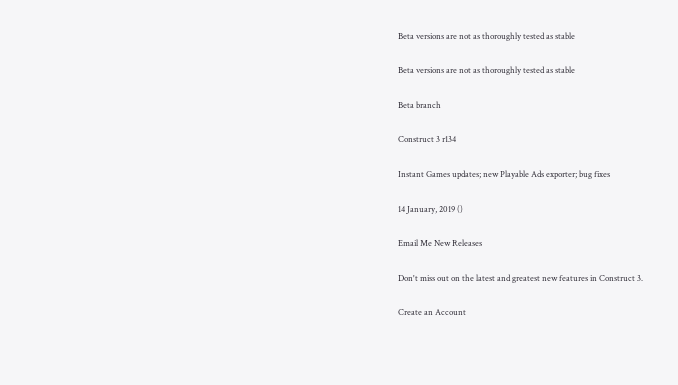Beta versions are not as thoroughly tested as stable

Beta versions are not as thoroughly tested as stable

Beta branch

Construct 3 r134

Instant Games updates; new Playable Ads exporter; bug fixes

14 January, 2019 ()

Email Me New Releases

Don't miss out on the latest and greatest new features in Construct 3.

Create an Account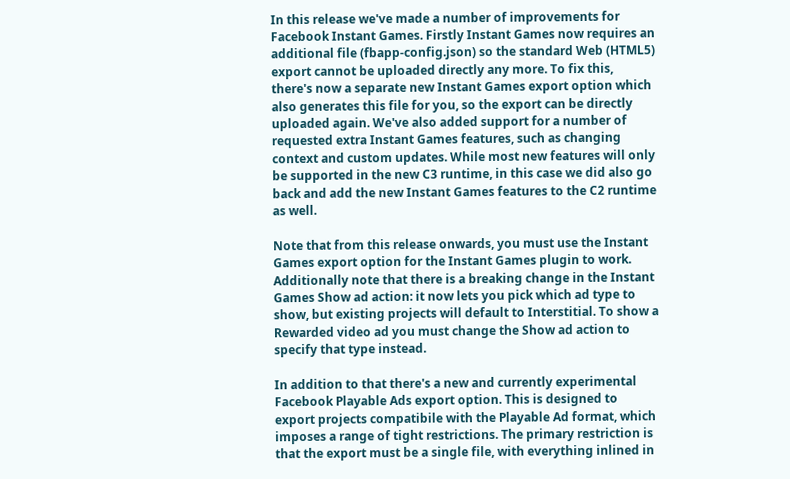In this release we've made a number of improvements for Facebook Instant Games. Firstly Instant Games now requires an additional file (fbapp-config.json) so the standard Web (HTML5) export cannot be uploaded directly any more. To fix this, there's now a separate new Instant Games export option which also generates this file for you, so the export can be directly uploaded again. We've also added support for a number of requested extra Instant Games features, such as changing context and custom updates. While most new features will only be supported in the new C3 runtime, in this case we did also go back and add the new Instant Games features to the C2 runtime as well.

Note that from this release onwards, you must use the Instant Games export option for the Instant Games plugin to work. Additionally note that there is a breaking change in the Instant Games Show ad action: it now lets you pick which ad type to show, but existing projects will default to Interstitial. To show a Rewarded video ad you must change the Show ad action to specify that type instead.

In addition to that there's a new and currently experimental Facebook Playable Ads export option. This is designed to export projects compatibile with the Playable Ad format, which imposes a range of tight restrictions. The primary restriction is that the export must be a single file, with everything inlined in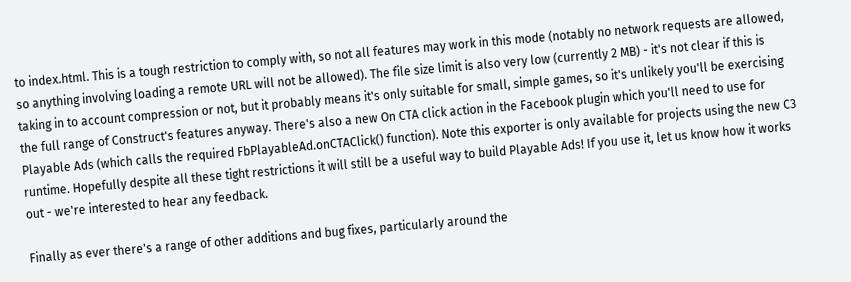to index.html. This is a tough restriction to comply with, so not all features may work in this mode (notably no network requests are allowed, so anything involving loading a remote URL will not be allowed). The file size limit is also very low (currently 2 MB) - it's not clear if this is taking in to account compression or not, but it probably means it's only suitable for small, simple games, so it's unlikely you'll be exercising the full range of Construct's features anyway. There's also a new On CTA click action in the Facebook plugin which you'll need to use for Playable Ads (which calls the required FbPlayableAd.onCTAClick() function). Note this exporter is only available for projects using the new C3 runtime. Hopefully despite all these tight restrictions it will still be a useful way to build Playable Ads! If you use it, let us know how it works out - we're interested to hear any feedback.

Finally as ever there's a range of other additions and bug fixes, particularly around the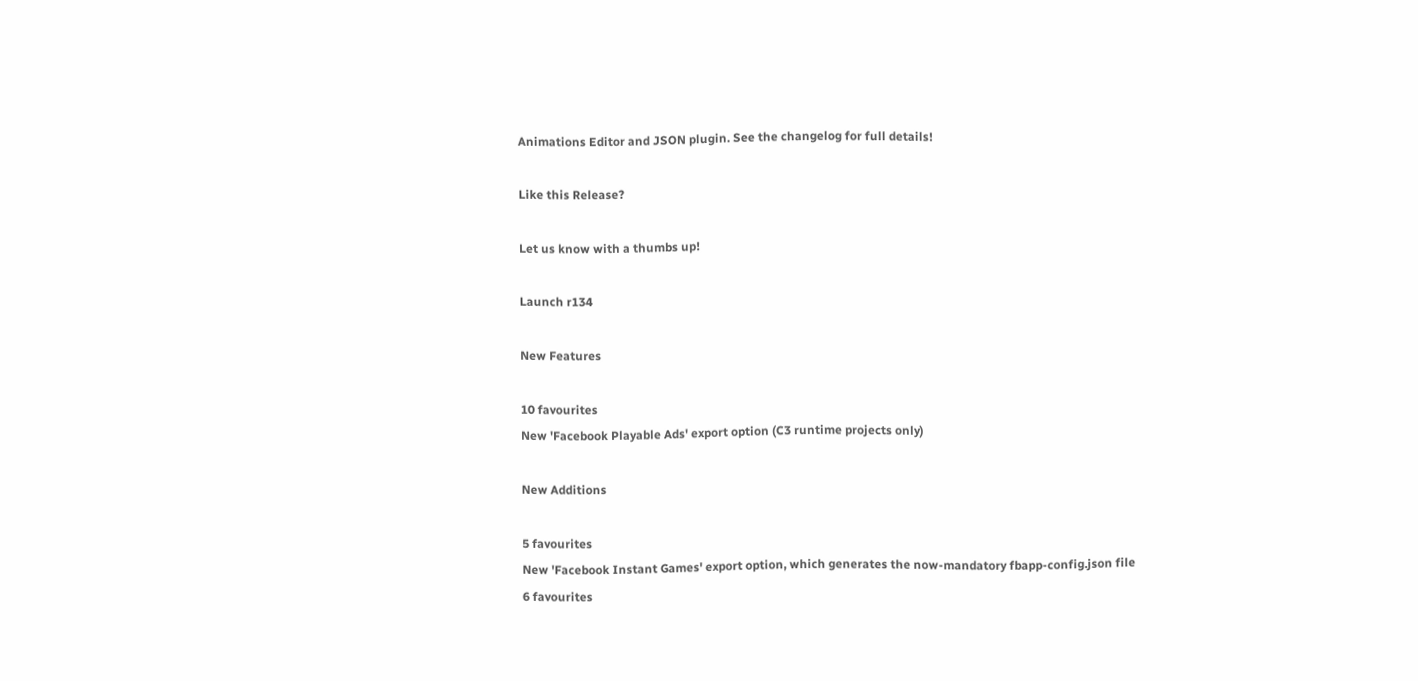Animations Editor and JSON plugin. See the changelog for full details!

Like this Release?

Let us know with a thumbs up!

Launch r134

New Features

10 favourites
New 'Facebook Playable Ads' export option (C3 runtime projects only)

New Additions

5 favourites
New 'Facebook Instant Games' export option, which generates the now-mandatory fbapp-config.json file
6 favourites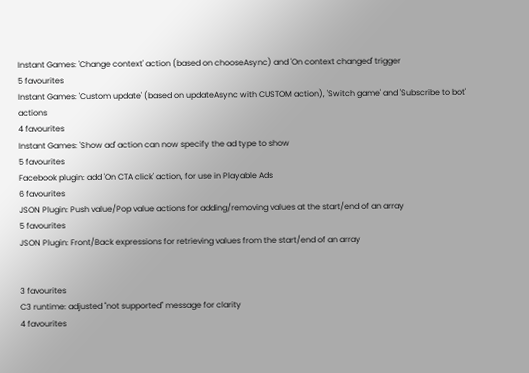Instant Games: 'Change context' action (based on chooseAsync) and 'On context changed' trigger
5 favourites
Instant Games: 'Custom update' (based on updateAsync with CUSTOM action), 'Switch game' and 'Subscribe to bot' actions
4 favourites
Instant Games: 'Show ad' action can now specify the ad type to show
5 favourites
Facebook plugin: add 'On CTA click' action, for use in Playable Ads
6 favourites
JSON Plugin: Push value/Pop value actions for adding/removing values at the start/end of an array
5 favourites
JSON Plugin: Front/Back expressions for retrieving values from the start/end of an array


3 favourites
C3 runtime: adjusted "not supported" message for clarity
4 favourites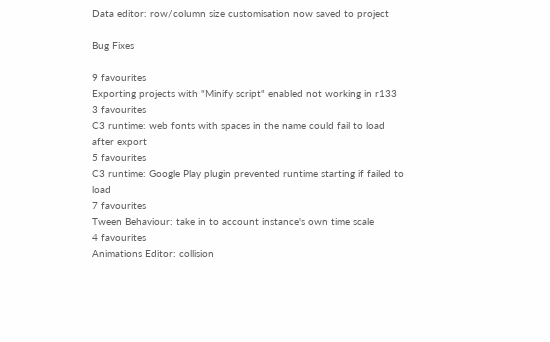Data editor: row/column size customisation now saved to project

Bug Fixes

9 favourites
Exporting projects with "Minify script" enabled not working in r133
3 favourites
C3 runtime: web fonts with spaces in the name could fail to load after export
5 favourites
C3 runtime: Google Play plugin prevented runtime starting if failed to load
7 favourites
Tween Behaviour: take in to account instance's own time scale
4 favourites
Animations Editor: collision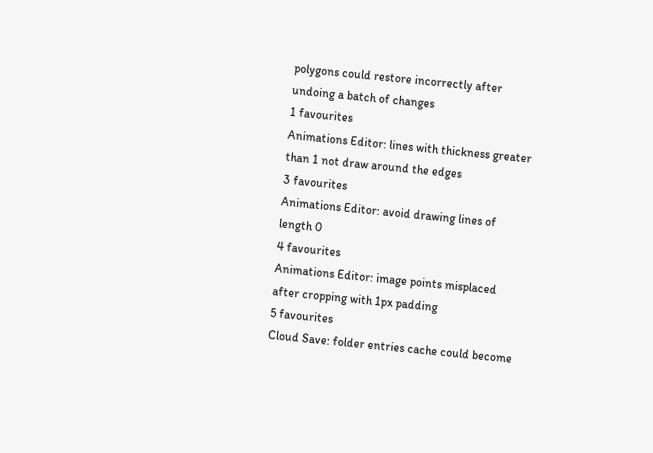polygons could restore incorrectly after undoing a batch of changes
1 favourites
Animations Editor: lines with thickness greater than 1 not draw around the edges
3 favourites
Animations Editor: avoid drawing lines of length 0
4 favourites
Animations Editor: image points misplaced after cropping with 1px padding
5 favourites
Cloud Save: folder entries cache could become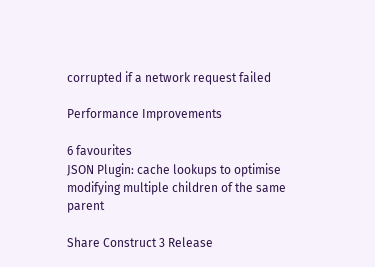corrupted if a network request failed

Performance Improvements

6 favourites
JSON Plugin: cache lookups to optimise modifying multiple children of the same parent

Share Construct 3 Release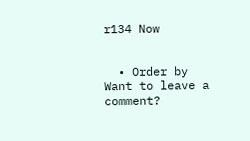r134 Now


  • Order by
Want to leave a comment?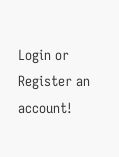Login or Register an account!